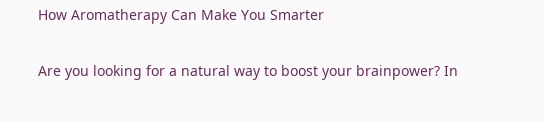How Aromatherapy Can Make You Smarter

Are you looking for a natural way to boost your brainpower? In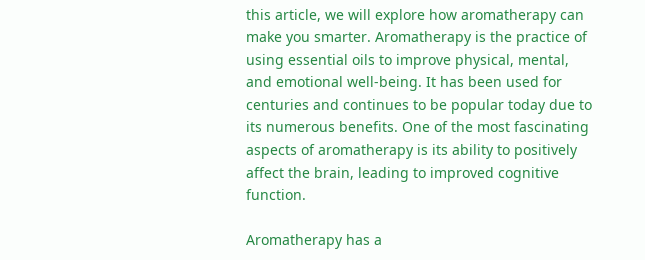this article, we will explore how aromatherapy can make you smarter. Aromatherapy is the practice of using essential oils to improve physical, mental, and emotional well-being. It has been used for centuries and continues to be popular today due to its numerous benefits. One of the most fascinating aspects of aromatherapy is its ability to positively affect the brain, leading to improved cognitive function.

Aromatherapy has a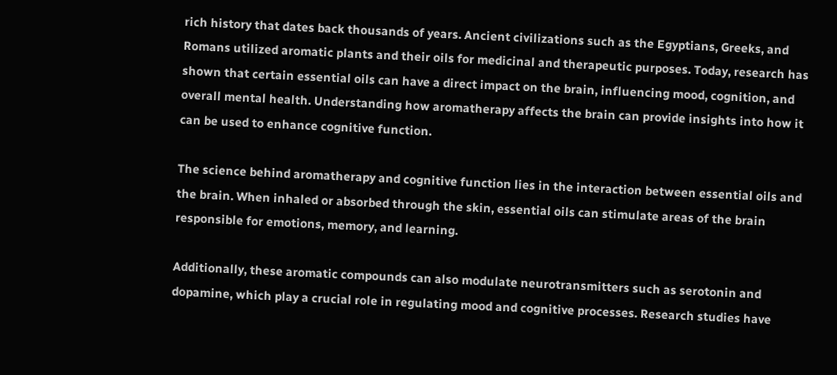rich history that dates back thousands of years. Ancient civilizations such as the Egyptians, Greeks, and Romans utilized aromatic plants and their oils for medicinal and therapeutic purposes. Today, research has shown that certain essential oils can have a direct impact on the brain, influencing mood, cognition, and overall mental health. Understanding how aromatherapy affects the brain can provide insights into how it can be used to enhance cognitive function.

The science behind aromatherapy and cognitive function lies in the interaction between essential oils and the brain. When inhaled or absorbed through the skin, essential oils can stimulate areas of the brain responsible for emotions, memory, and learning.

Additionally, these aromatic compounds can also modulate neurotransmitters such as serotonin and dopamine, which play a crucial role in regulating mood and cognitive processes. Research studies have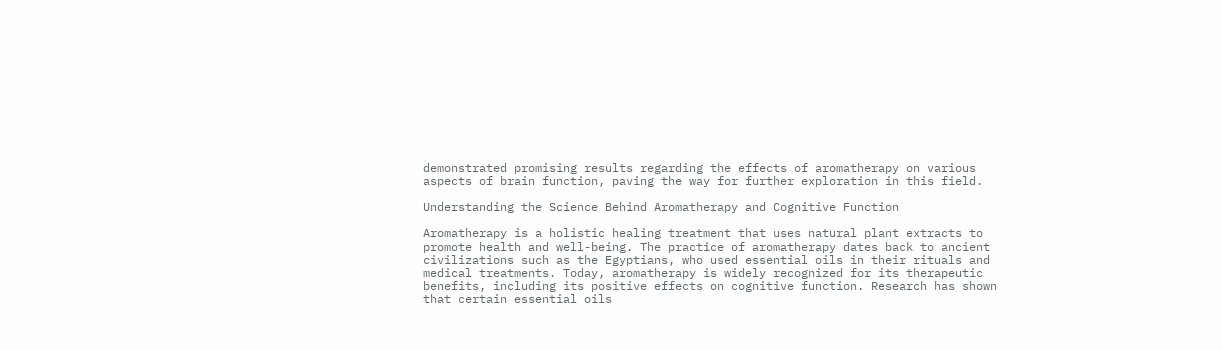demonstrated promising results regarding the effects of aromatherapy on various aspects of brain function, paving the way for further exploration in this field.

Understanding the Science Behind Aromatherapy and Cognitive Function

Aromatherapy is a holistic healing treatment that uses natural plant extracts to promote health and well-being. The practice of aromatherapy dates back to ancient civilizations such as the Egyptians, who used essential oils in their rituals and medical treatments. Today, aromatherapy is widely recognized for its therapeutic benefits, including its positive effects on cognitive function. Research has shown that certain essential oils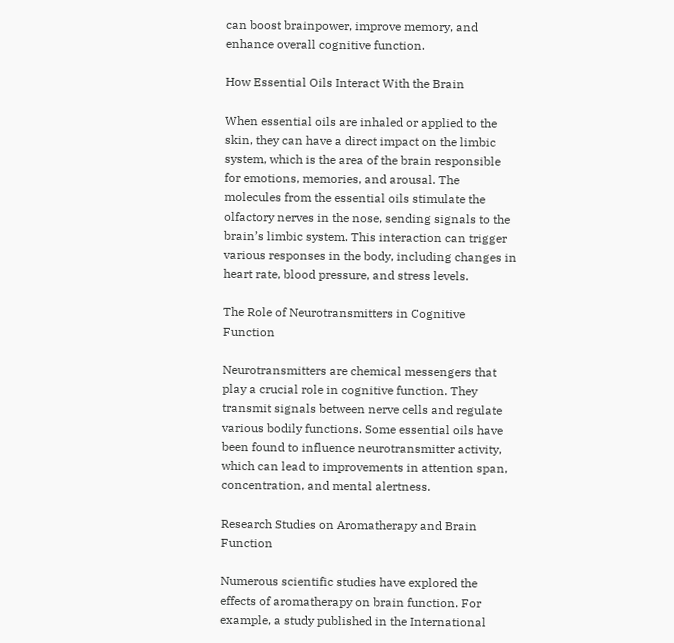can boost brainpower, improve memory, and enhance overall cognitive function.

How Essential Oils Interact With the Brain

When essential oils are inhaled or applied to the skin, they can have a direct impact on the limbic system, which is the area of the brain responsible for emotions, memories, and arousal. The molecules from the essential oils stimulate the olfactory nerves in the nose, sending signals to the brain’s limbic system. This interaction can trigger various responses in the body, including changes in heart rate, blood pressure, and stress levels.

The Role of Neurotransmitters in Cognitive Function

Neurotransmitters are chemical messengers that play a crucial role in cognitive function. They transmit signals between nerve cells and regulate various bodily functions. Some essential oils have been found to influence neurotransmitter activity, which can lead to improvements in attention span, concentration, and mental alertness.

Research Studies on Aromatherapy and Brain Function

Numerous scientific studies have explored the effects of aromatherapy on brain function. For example, a study published in the International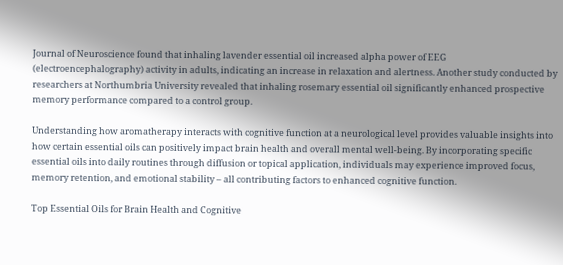Journal of Neuroscience found that inhaling lavender essential oil increased alpha power of EEG (electroencephalography) activity in adults, indicating an increase in relaxation and alertness. Another study conducted by researchers at Northumbria University revealed that inhaling rosemary essential oil significantly enhanced prospective memory performance compared to a control group.

Understanding how aromatherapy interacts with cognitive function at a neurological level provides valuable insights into how certain essential oils can positively impact brain health and overall mental well-being. By incorporating specific essential oils into daily routines through diffusion or topical application, individuals may experience improved focus, memory retention, and emotional stability – all contributing factors to enhanced cognitive function.

Top Essential Oils for Brain Health and Cognitive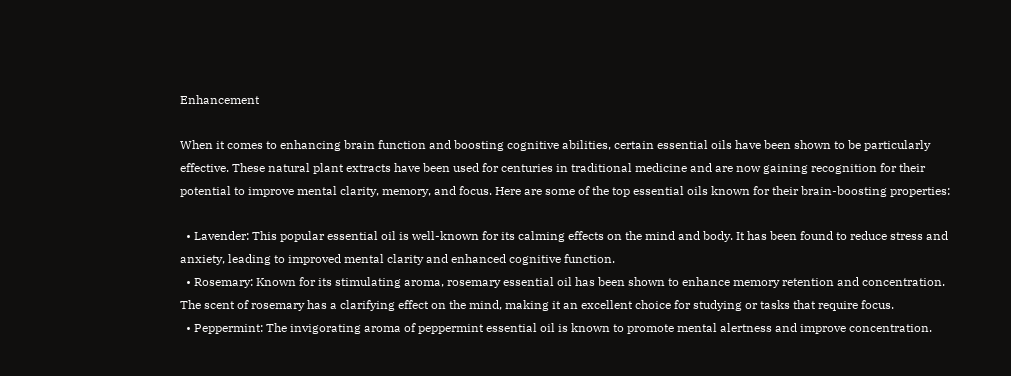Enhancement

When it comes to enhancing brain function and boosting cognitive abilities, certain essential oils have been shown to be particularly effective. These natural plant extracts have been used for centuries in traditional medicine and are now gaining recognition for their potential to improve mental clarity, memory, and focus. Here are some of the top essential oils known for their brain-boosting properties:

  • Lavender: This popular essential oil is well-known for its calming effects on the mind and body. It has been found to reduce stress and anxiety, leading to improved mental clarity and enhanced cognitive function.
  • Rosemary: Known for its stimulating aroma, rosemary essential oil has been shown to enhance memory retention and concentration. The scent of rosemary has a clarifying effect on the mind, making it an excellent choice for studying or tasks that require focus.
  • Peppermint: The invigorating aroma of peppermint essential oil is known to promote mental alertness and improve concentration.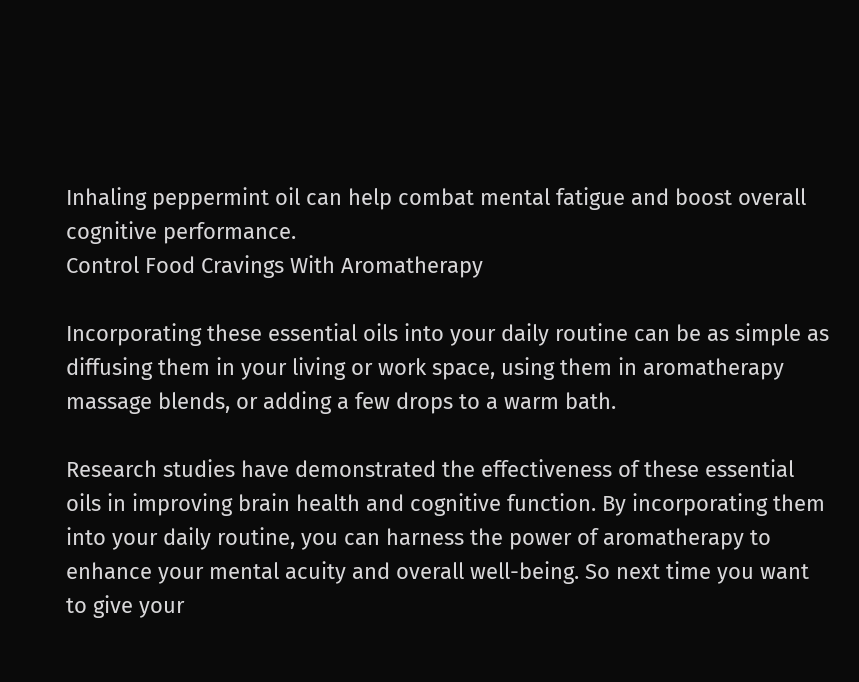Inhaling peppermint oil can help combat mental fatigue and boost overall cognitive performance.
Control Food Cravings With Aromatherapy

Incorporating these essential oils into your daily routine can be as simple as diffusing them in your living or work space, using them in aromatherapy massage blends, or adding a few drops to a warm bath.

Research studies have demonstrated the effectiveness of these essential oils in improving brain health and cognitive function. By incorporating them into your daily routine, you can harness the power of aromatherapy to enhance your mental acuity and overall well-being. So next time you want to give your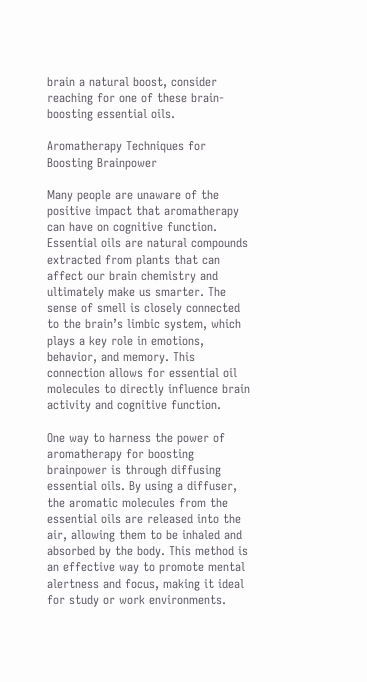brain a natural boost, consider reaching for one of these brain-boosting essential oils.

Aromatherapy Techniques for Boosting Brainpower

Many people are unaware of the positive impact that aromatherapy can have on cognitive function. Essential oils are natural compounds extracted from plants that can affect our brain chemistry and ultimately make us smarter. The sense of smell is closely connected to the brain’s limbic system, which plays a key role in emotions, behavior, and memory. This connection allows for essential oil molecules to directly influence brain activity and cognitive function.

One way to harness the power of aromatherapy for boosting brainpower is through diffusing essential oils. By using a diffuser, the aromatic molecules from the essential oils are released into the air, allowing them to be inhaled and absorbed by the body. This method is an effective way to promote mental alertness and focus, making it ideal for study or work environments.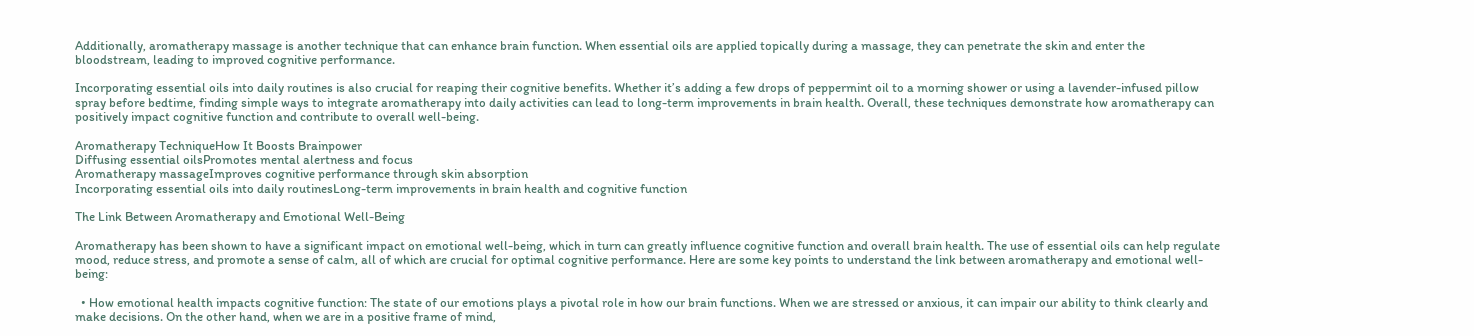Additionally, aromatherapy massage is another technique that can enhance brain function. When essential oils are applied topically during a massage, they can penetrate the skin and enter the bloodstream, leading to improved cognitive performance.

Incorporating essential oils into daily routines is also crucial for reaping their cognitive benefits. Whether it’s adding a few drops of peppermint oil to a morning shower or using a lavender-infused pillow spray before bedtime, finding simple ways to integrate aromatherapy into daily activities can lead to long-term improvements in brain health. Overall, these techniques demonstrate how aromatherapy can positively impact cognitive function and contribute to overall well-being.

Aromatherapy TechniqueHow It Boosts Brainpower
Diffusing essential oilsPromotes mental alertness and focus
Aromatherapy massageImproves cognitive performance through skin absorption
Incorporating essential oils into daily routinesLong-term improvements in brain health and cognitive function

The Link Between Aromatherapy and Emotional Well-Being

Aromatherapy has been shown to have a significant impact on emotional well-being, which in turn can greatly influence cognitive function and overall brain health. The use of essential oils can help regulate mood, reduce stress, and promote a sense of calm, all of which are crucial for optimal cognitive performance. Here are some key points to understand the link between aromatherapy and emotional well-being:

  • How emotional health impacts cognitive function: The state of our emotions plays a pivotal role in how our brain functions. When we are stressed or anxious, it can impair our ability to think clearly and make decisions. On the other hand, when we are in a positive frame of mind,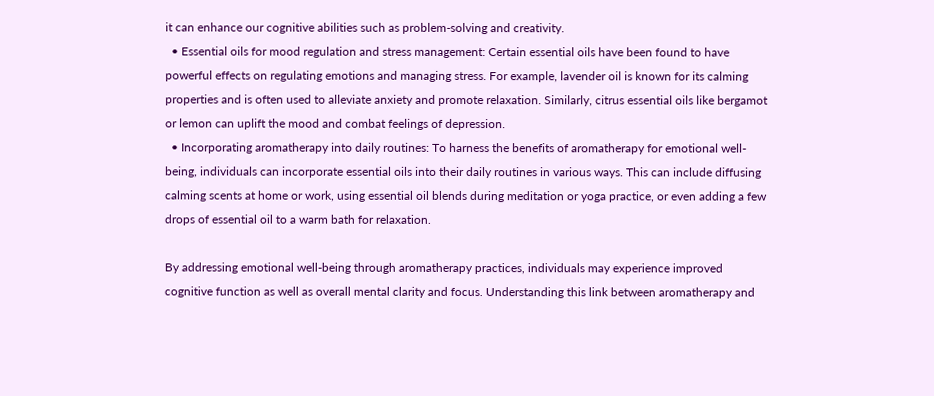it can enhance our cognitive abilities such as problem-solving and creativity.
  • Essential oils for mood regulation and stress management: Certain essential oils have been found to have powerful effects on regulating emotions and managing stress. For example, lavender oil is known for its calming properties and is often used to alleviate anxiety and promote relaxation. Similarly, citrus essential oils like bergamot or lemon can uplift the mood and combat feelings of depression.
  • Incorporating aromatherapy into daily routines: To harness the benefits of aromatherapy for emotional well-being, individuals can incorporate essential oils into their daily routines in various ways. This can include diffusing calming scents at home or work, using essential oil blends during meditation or yoga practice, or even adding a few drops of essential oil to a warm bath for relaxation.

By addressing emotional well-being through aromatherapy practices, individuals may experience improved cognitive function as well as overall mental clarity and focus. Understanding this link between aromatherapy and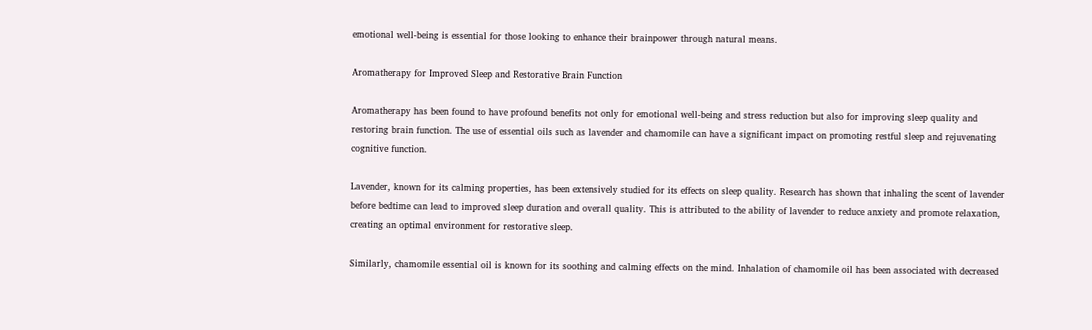emotional well-being is essential for those looking to enhance their brainpower through natural means.

Aromatherapy for Improved Sleep and Restorative Brain Function

Aromatherapy has been found to have profound benefits not only for emotional well-being and stress reduction but also for improving sleep quality and restoring brain function. The use of essential oils such as lavender and chamomile can have a significant impact on promoting restful sleep and rejuvenating cognitive function.

Lavender, known for its calming properties, has been extensively studied for its effects on sleep quality. Research has shown that inhaling the scent of lavender before bedtime can lead to improved sleep duration and overall quality. This is attributed to the ability of lavender to reduce anxiety and promote relaxation, creating an optimal environment for restorative sleep.

Similarly, chamomile essential oil is known for its soothing and calming effects on the mind. Inhalation of chamomile oil has been associated with decreased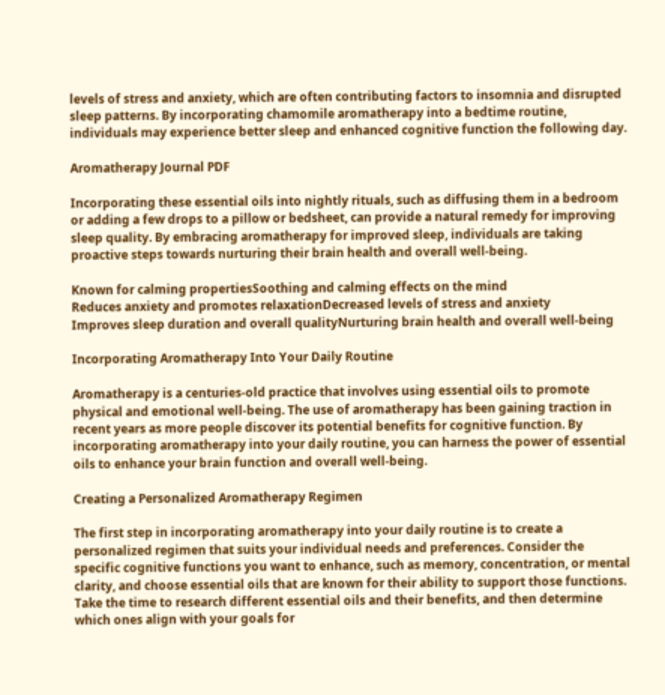levels of stress and anxiety, which are often contributing factors to insomnia and disrupted sleep patterns. By incorporating chamomile aromatherapy into a bedtime routine, individuals may experience better sleep and enhanced cognitive function the following day.

Aromatherapy Journal PDF

Incorporating these essential oils into nightly rituals, such as diffusing them in a bedroom or adding a few drops to a pillow or bedsheet, can provide a natural remedy for improving sleep quality. By embracing aromatherapy for improved sleep, individuals are taking proactive steps towards nurturing their brain health and overall well-being.

Known for calming propertiesSoothing and calming effects on the mind
Reduces anxiety and promotes relaxationDecreased levels of stress and anxiety
Improves sleep duration and overall qualityNurturing brain health and overall well-being

Incorporating Aromatherapy Into Your Daily Routine

Aromatherapy is a centuries-old practice that involves using essential oils to promote physical and emotional well-being. The use of aromatherapy has been gaining traction in recent years as more people discover its potential benefits for cognitive function. By incorporating aromatherapy into your daily routine, you can harness the power of essential oils to enhance your brain function and overall well-being.

Creating a Personalized Aromatherapy Regimen

The first step in incorporating aromatherapy into your daily routine is to create a personalized regimen that suits your individual needs and preferences. Consider the specific cognitive functions you want to enhance, such as memory, concentration, or mental clarity, and choose essential oils that are known for their ability to support those functions. Take the time to research different essential oils and their benefits, and then determine which ones align with your goals for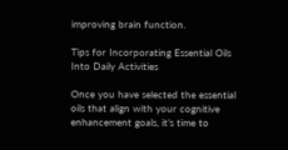improving brain function.

Tips for Incorporating Essential Oils Into Daily Activities

Once you have selected the essential oils that align with your cognitive enhancement goals, it’s time to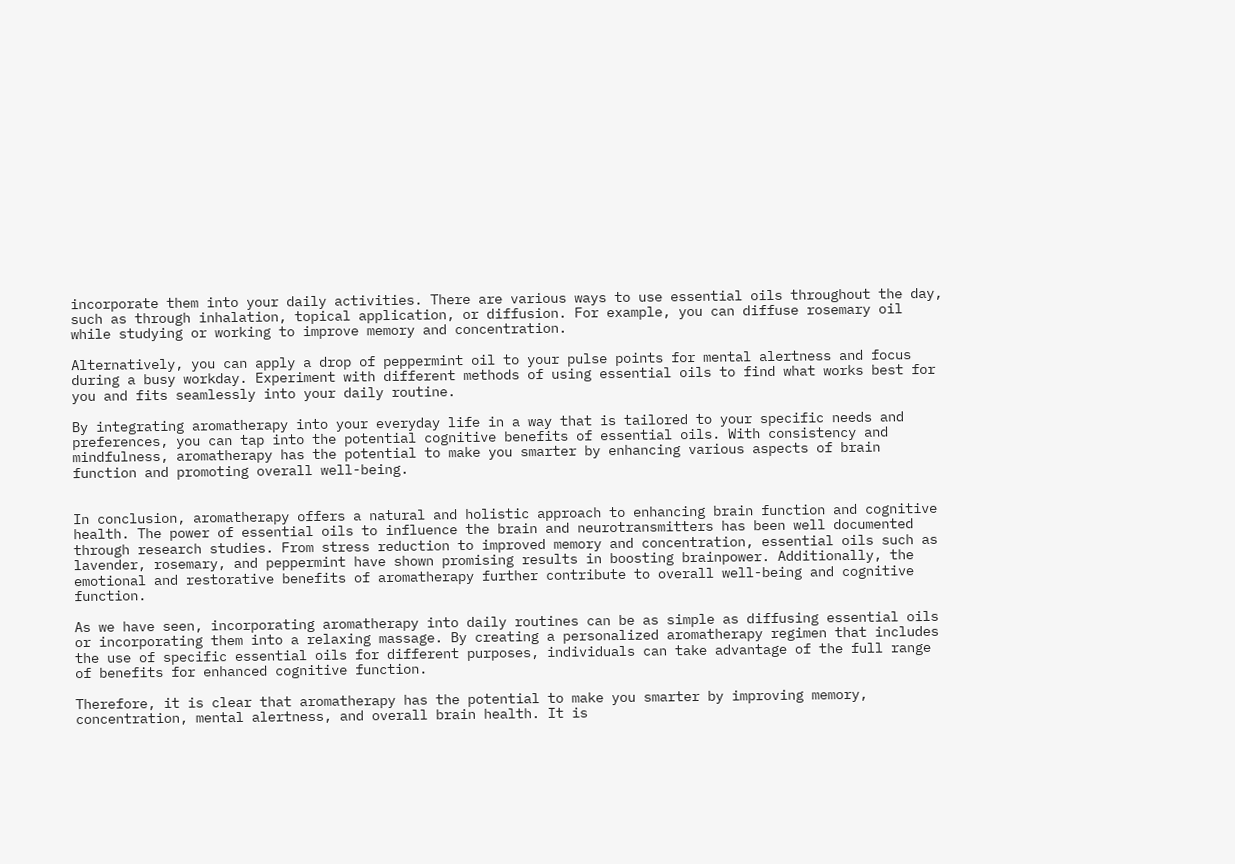incorporate them into your daily activities. There are various ways to use essential oils throughout the day, such as through inhalation, topical application, or diffusion. For example, you can diffuse rosemary oil while studying or working to improve memory and concentration.

Alternatively, you can apply a drop of peppermint oil to your pulse points for mental alertness and focus during a busy workday. Experiment with different methods of using essential oils to find what works best for you and fits seamlessly into your daily routine.

By integrating aromatherapy into your everyday life in a way that is tailored to your specific needs and preferences, you can tap into the potential cognitive benefits of essential oils. With consistency and mindfulness, aromatherapy has the potential to make you smarter by enhancing various aspects of brain function and promoting overall well-being.


In conclusion, aromatherapy offers a natural and holistic approach to enhancing brain function and cognitive health. The power of essential oils to influence the brain and neurotransmitters has been well documented through research studies. From stress reduction to improved memory and concentration, essential oils such as lavender, rosemary, and peppermint have shown promising results in boosting brainpower. Additionally, the emotional and restorative benefits of aromatherapy further contribute to overall well-being and cognitive function.

As we have seen, incorporating aromatherapy into daily routines can be as simple as diffusing essential oils or incorporating them into a relaxing massage. By creating a personalized aromatherapy regimen that includes the use of specific essential oils for different purposes, individuals can take advantage of the full range of benefits for enhanced cognitive function.

Therefore, it is clear that aromatherapy has the potential to make you smarter by improving memory, concentration, mental alertness, and overall brain health. It is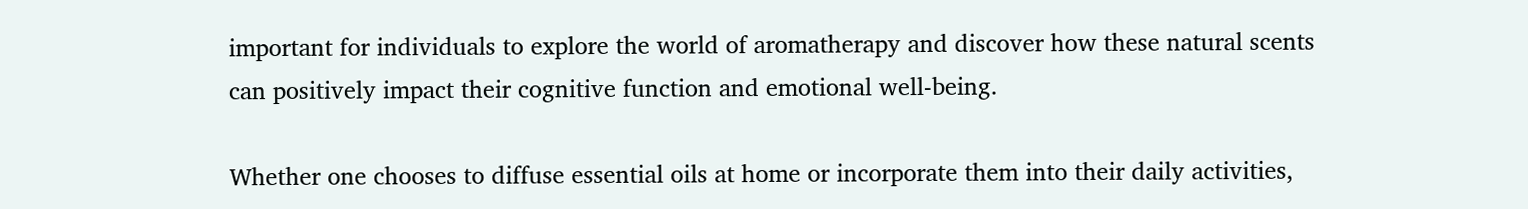important for individuals to explore the world of aromatherapy and discover how these natural scents can positively impact their cognitive function and emotional well-being.

Whether one chooses to diffuse essential oils at home or incorporate them into their daily activities,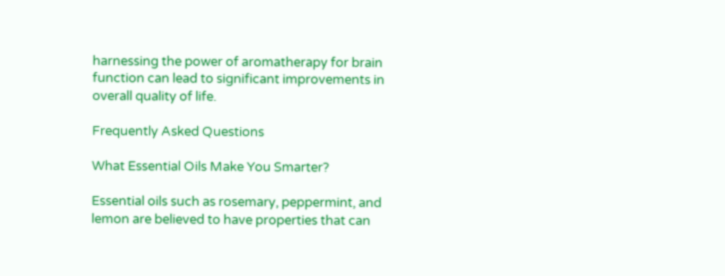harnessing the power of aromatherapy for brain function can lead to significant improvements in overall quality of life.

Frequently Asked Questions

What Essential Oils Make You Smarter?

Essential oils such as rosemary, peppermint, and lemon are believed to have properties that can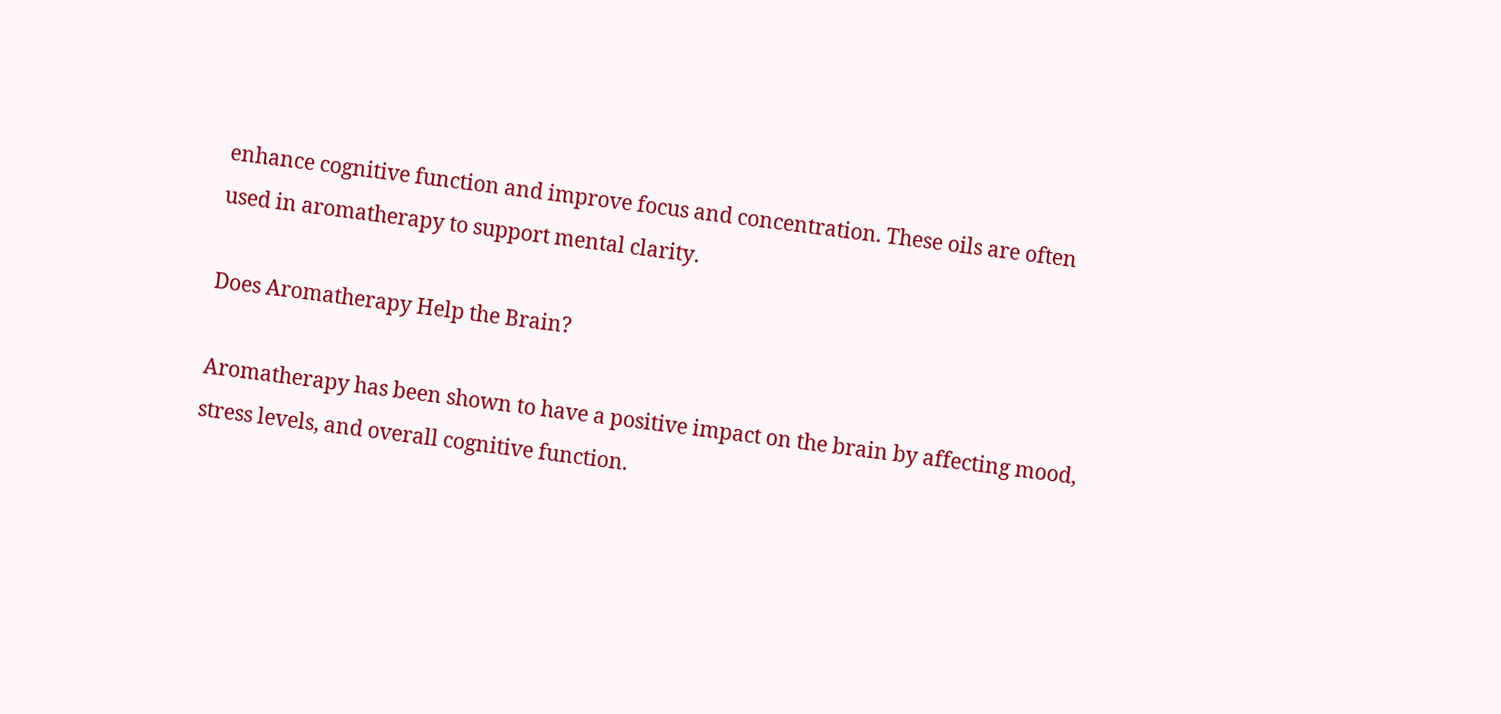enhance cognitive function and improve focus and concentration. These oils are often used in aromatherapy to support mental clarity.

Does Aromatherapy Help the Brain?

Aromatherapy has been shown to have a positive impact on the brain by affecting mood, stress levels, and overall cognitive function.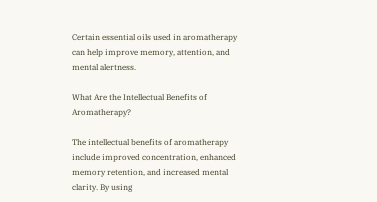Certain essential oils used in aromatherapy can help improve memory, attention, and mental alertness.

What Are the Intellectual Benefits of Aromatherapy?

The intellectual benefits of aromatherapy include improved concentration, enhanced memory retention, and increased mental clarity. By using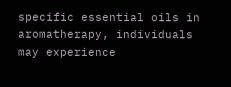specific essential oils in aromatherapy, individuals may experience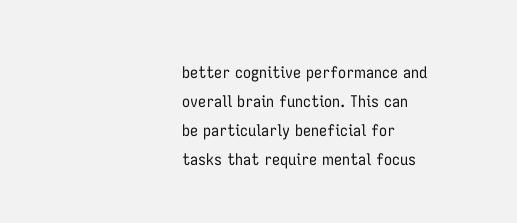better cognitive performance and overall brain function. This can be particularly beneficial for tasks that require mental focus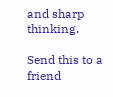and sharp thinking.

Send this to a friend